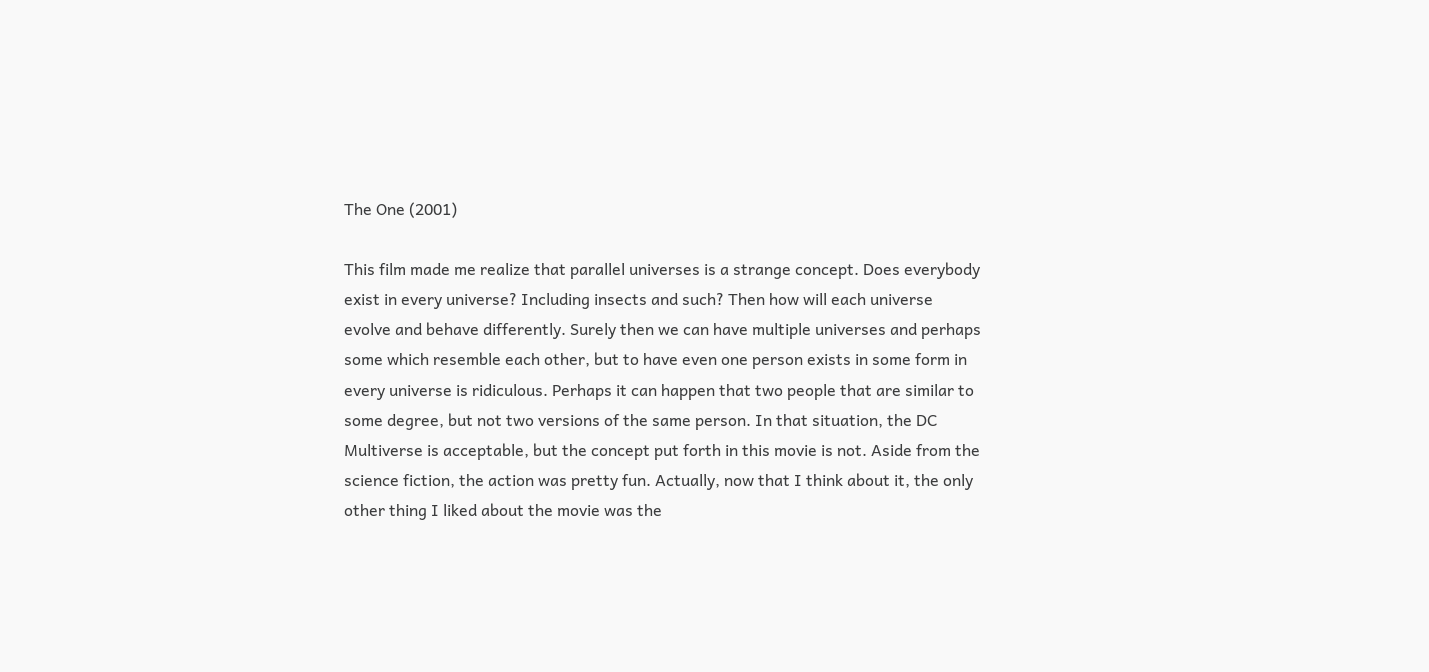The One (2001)

This film made me realize that parallel universes is a strange concept. Does everybody exist in every universe? Including insects and such? Then how will each universe evolve and behave differently. Surely then we can have multiple universes and perhaps some which resemble each other, but to have even one person exists in some form in every universe is ridiculous. Perhaps it can happen that two people that are similar to some degree, but not two versions of the same person. In that situation, the DC Multiverse is acceptable, but the concept put forth in this movie is not. Aside from the science fiction, the action was pretty fun. Actually, now that I think about it, the only other thing I liked about the movie was the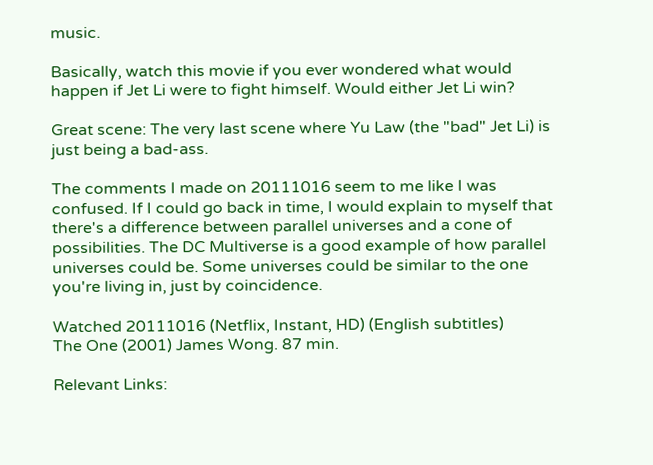music.

Basically, watch this movie if you ever wondered what would happen if Jet Li were to fight himself. Would either Jet Li win?

Great scene: The very last scene where Yu Law (the "bad" Jet Li) is just being a bad-ass.

The comments I made on 20111016 seem to me like I was confused. If I could go back in time, I would explain to myself that there's a difference between parallel universes and a cone of possibilities. The DC Multiverse is a good example of how parallel universes could be. Some universes could be similar to the one you're living in, just by coincidence.

Watched 20111016 (Netflix, Instant, HD) (English subtitles)
The One (2001) James Wong. 87 min.

Relevant Links: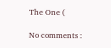The One (

No comments :